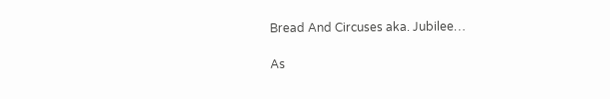Bread And Circuses aka. Jubilee…

As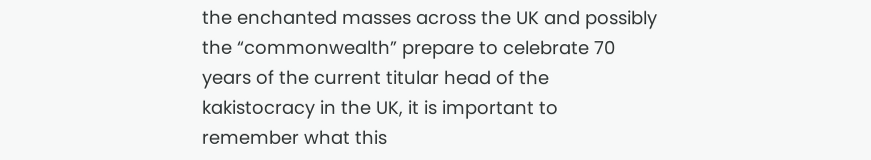the enchanted masses across the UK and possibly the “commonwealth” prepare to celebrate 70 years of the current titular head of the kakistocracy in the UK, it is important to remember what this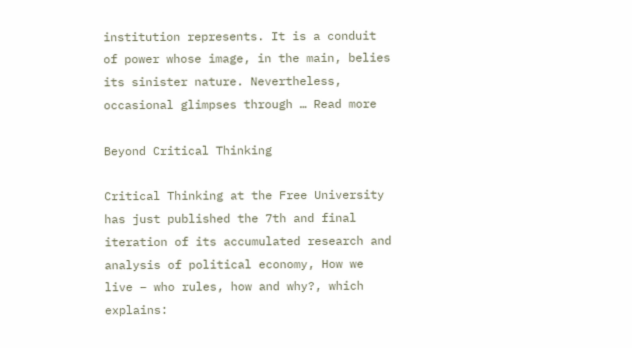institution represents. It is a conduit of power whose image, in the main, belies its sinister nature. Nevertheless, occasional glimpses through … Read more

Beyond Critical Thinking

Critical Thinking at the Free University has just published the 7th and final iteration of its accumulated research and analysis of political economy, How we live – who rules, how and why?, which explains: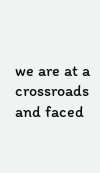we are at a crossroads and faced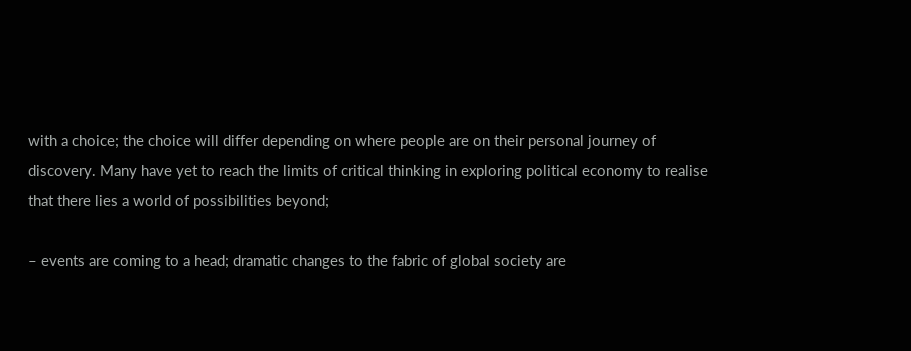with a choice; the choice will differ depending on where people are on their personal journey of discovery. Many have yet to reach the limits of critical thinking in exploring political economy to realise that there lies a world of possibilities beyond;

– events are coming to a head; dramatic changes to the fabric of global society are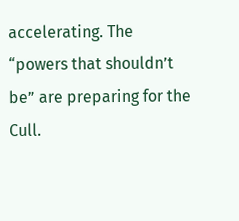accelerating. The “powers that shouldn’t be” are preparing for the Cull.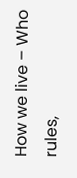How we live – Who rules,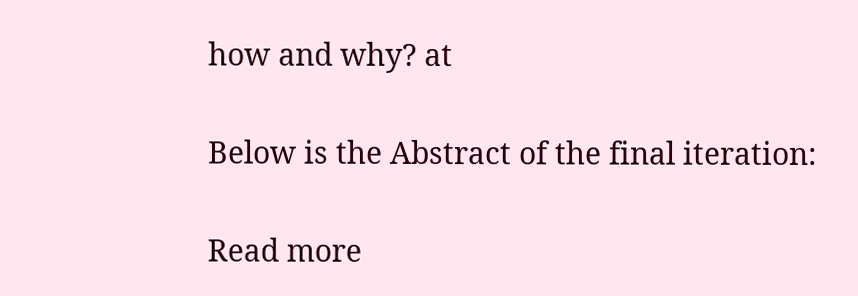how and why? at

Below is the Abstract of the final iteration:

Read more